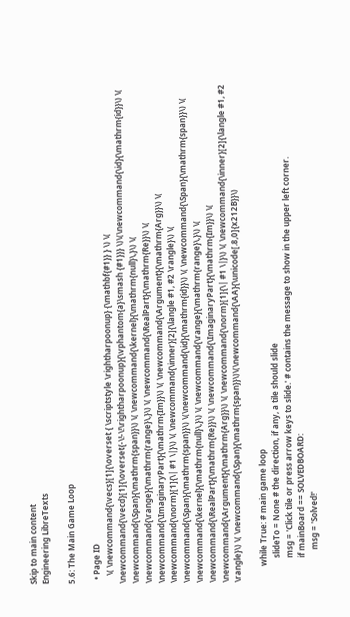Skip to main content
Engineering LibreTexts

5.6: The Main Game Loop

  • Page ID
    \( \newcommand{\vecs}[1]{\overset { \scriptstyle \rightharpoonup} {\mathbf{#1}} } \) \( \newcommand{\vecd}[1]{\overset{-\!-\!\rightharpoonup}{\vphantom{a}\smash {#1}}} \)\(\newcommand{\id}{\mathrm{id}}\) \( \newcommand{\Span}{\mathrm{span}}\) \( \newcommand{\kernel}{\mathrm{null}\,}\) \( \newcommand{\range}{\mathrm{range}\,}\) \( \newcommand{\RealPart}{\mathrm{Re}}\) \( \newcommand{\ImaginaryPart}{\mathrm{Im}}\) \( \newcommand{\Argument}{\mathrm{Arg}}\) \( \newcommand{\norm}[1]{\| #1 \|}\) \( \newcommand{\inner}[2]{\langle #1, #2 \rangle}\) \( \newcommand{\Span}{\mathrm{span}}\) \(\newcommand{\id}{\mathrm{id}}\) \( \newcommand{\Span}{\mathrm{span}}\) \( \newcommand{\kernel}{\mathrm{null}\,}\) \( \newcommand{\range}{\mathrm{range}\,}\) \( \newcommand{\RealPart}{\mathrm{Re}}\) \( \newcommand{\ImaginaryPart}{\mathrm{Im}}\) \( \newcommand{\Argument}{\mathrm{Arg}}\) \( \newcommand{\norm}[1]{\| #1 \|}\) \( \newcommand{\inner}[2]{\langle #1, #2 \rangle}\) \( \newcommand{\Span}{\mathrm{span}}\)\(\newcommand{\AA}{\unicode[.8,0]{x212B}}\)

        while True: # main game loop
            slideTo = None # the direction, if any, a tile should slide
            msg = 'Click tile or press arrow keys to slide.' # contains the message to show in the upper left corner.
            if mainBoard == SOLVEDBOARD:
                msg = 'Solved!'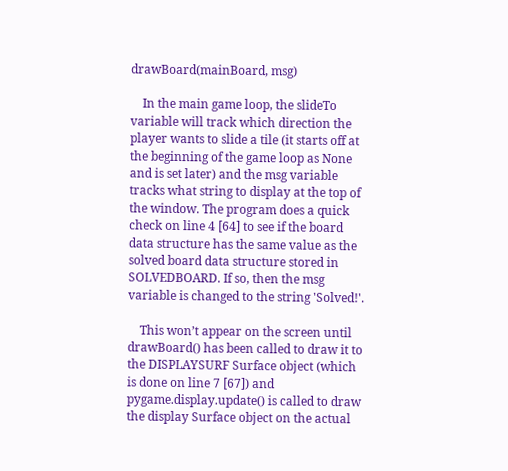drawBoard(mainBoard, msg)

    In the main game loop, the slideTo variable will track which direction the player wants to slide a tile (it starts off at the beginning of the game loop as None and is set later) and the msg variable tracks what string to display at the top of the window. The program does a quick check on line 4 [64] to see if the board data structure has the same value as the solved board data structure stored in SOLVEDBOARD. If so, then the msg variable is changed to the string 'Solved!'.

    This won’t appear on the screen until drawBoard() has been called to draw it to the DISPLAYSURF Surface object (which is done on line 7 [67]) and pygame.display.update() is called to draw the display Surface object on the actual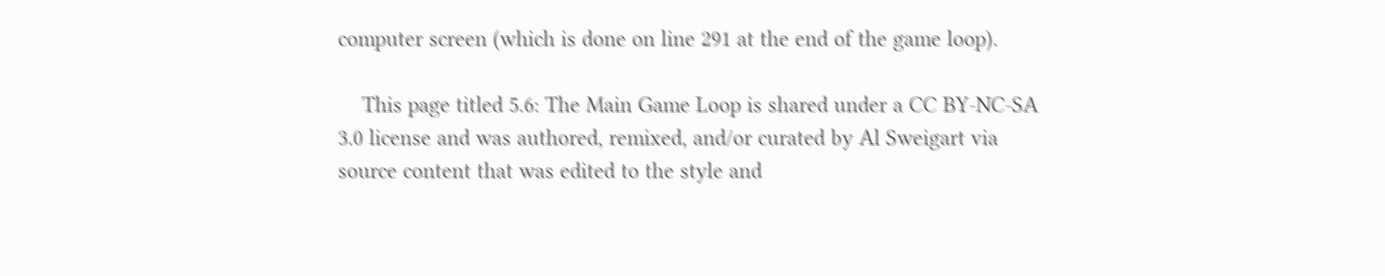computer screen (which is done on line 291 at the end of the game loop).

    This page titled 5.6: The Main Game Loop is shared under a CC BY-NC-SA 3.0 license and was authored, remixed, and/or curated by Al Sweigart via source content that was edited to the style and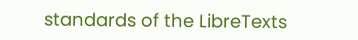standards of the LibreTexts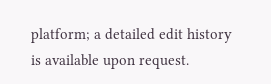platform; a detailed edit history is available upon request.